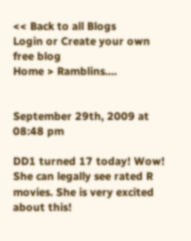<< Back to all Blogs
Login or Create your own free blog
Home > Ramblins....


September 29th, 2009 at 08:48 pm

DD1 turned 17 today! Wow! She can legally see rated R movies. She is very excited about this!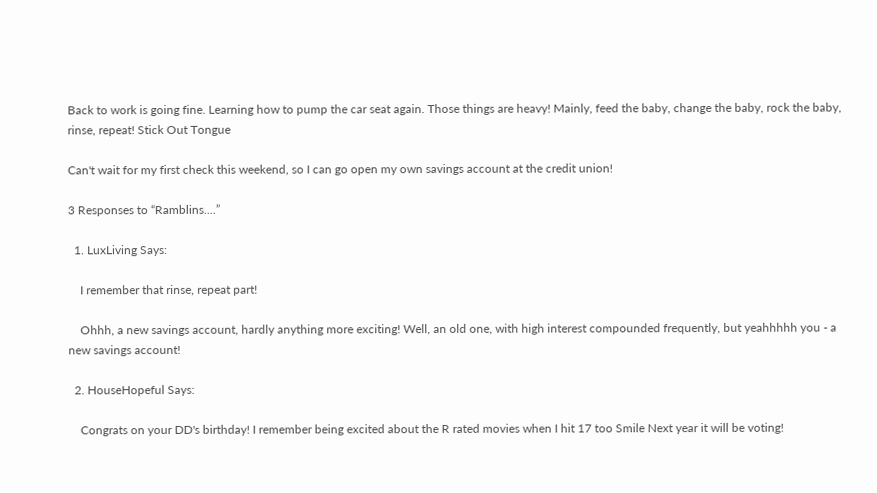Back to work is going fine. Learning how to pump the car seat again. Those things are heavy! Mainly, feed the baby, change the baby, rock the baby, rinse, repeat! Stick Out Tongue

Can't wait for my first check this weekend, so I can go open my own savings account at the credit union!

3 Responses to “Ramblins....”

  1. LuxLiving Says:

    I remember that rinse, repeat part!

    Ohhh, a new savings account, hardly anything more exciting! Well, an old one, with high interest compounded frequently, but yeahhhhh you - a new savings account!

  2. HouseHopeful Says:

    Congrats on your DD's birthday! I remember being excited about the R rated movies when I hit 17 too Smile Next year it will be voting!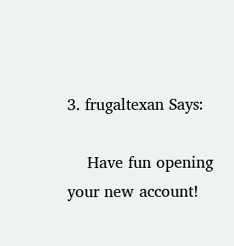3. frugaltexan Says:

    Have fun opening your new account!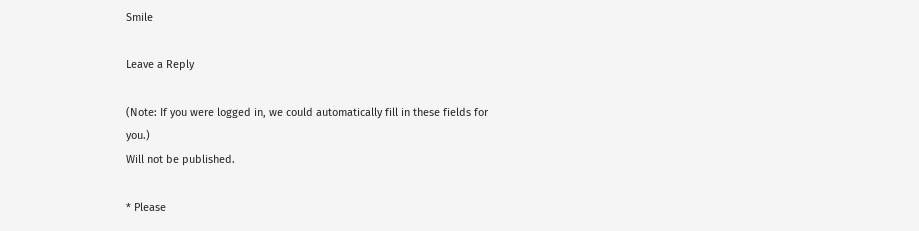Smile

Leave a Reply

(Note: If you were logged in, we could automatically fill in these fields for you.)
Will not be published.

* Please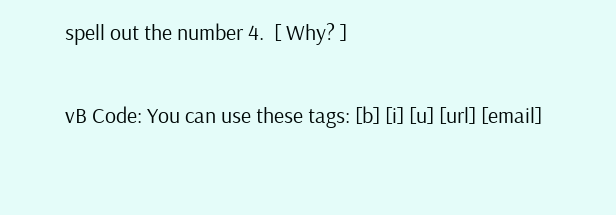spell out the number 4.  [ Why? ]

vB Code: You can use these tags: [b] [i] [u] [url] [email]